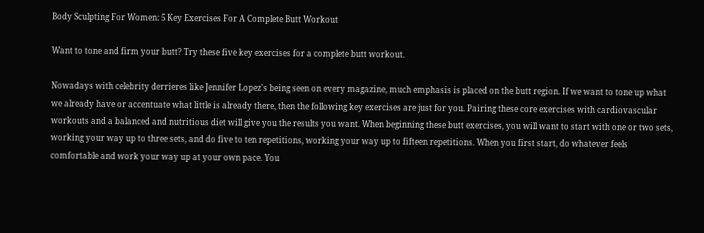Body Sculpting For Women: 5 Key Exercises For A Complete Butt Workout

Want to tone and firm your butt? Try these five key exercises for a complete butt workout.

Nowadays with celebrity derrieres like Jennifer Lopez's being seen on every magazine, much emphasis is placed on the butt region. If we want to tone up what we already have or accentuate what little is already there, then the following key exercises are just for you. Pairing these core exercises with cardiovascular workouts and a balanced and nutritious diet will give you the results you want. When beginning these butt exercises, you will want to start with one or two sets, working your way up to three sets, and do five to ten repetitions, working your way up to fifteen repetitions. When you first start, do whatever feels comfortable and work your way up at your own pace. You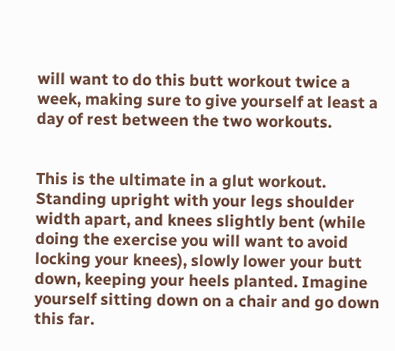will want to do this butt workout twice a week, making sure to give yourself at least a day of rest between the two workouts.


This is the ultimate in a glut workout. Standing upright with your legs shoulder width apart, and knees slightly bent (while doing the exercise you will want to avoid locking your knees), slowly lower your butt down, keeping your heels planted. Imagine yourself sitting down on a chair and go down this far.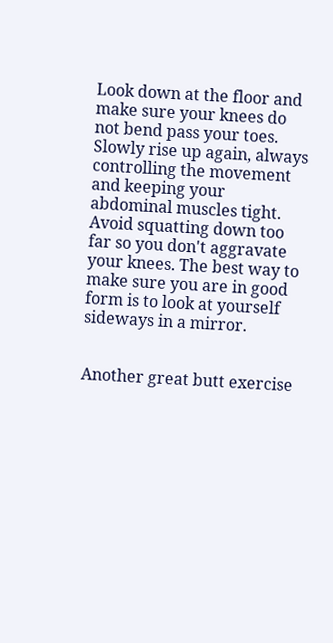Look down at the floor and make sure your knees do not bend pass your toes. Slowly rise up again, always controlling the movement and keeping your abdominal muscles tight. Avoid squatting down too far so you don't aggravate your knees. The best way to make sure you are in good form is to look at yourself sideways in a mirror.


Another great butt exercise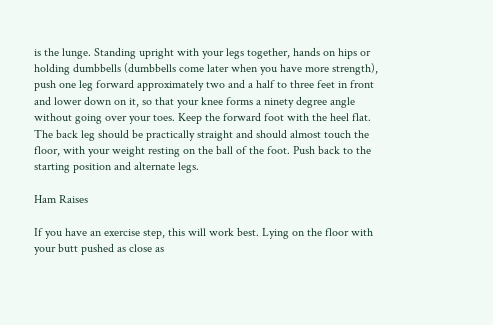is the lunge. Standing upright with your legs together, hands on hips or holding dumbbells (dumbbells come later when you have more strength), push one leg forward approximately two and a half to three feet in front and lower down on it, so that your knee forms a ninety degree angle without going over your toes. Keep the forward foot with the heel flat. The back leg should be practically straight and should almost touch the floor, with your weight resting on the ball of the foot. Push back to the starting position and alternate legs.

Ham Raises

If you have an exercise step, this will work best. Lying on the floor with your butt pushed as close as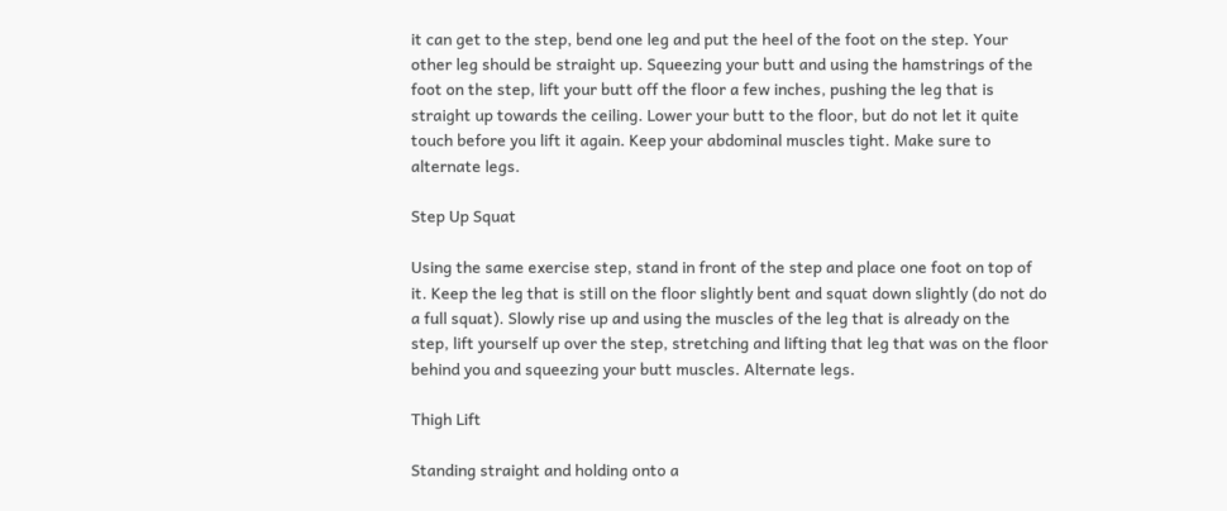it can get to the step, bend one leg and put the heel of the foot on the step. Your other leg should be straight up. Squeezing your butt and using the hamstrings of the foot on the step, lift your butt off the floor a few inches, pushing the leg that is straight up towards the ceiling. Lower your butt to the floor, but do not let it quite touch before you lift it again. Keep your abdominal muscles tight. Make sure to alternate legs.

Step Up Squat

Using the same exercise step, stand in front of the step and place one foot on top of it. Keep the leg that is still on the floor slightly bent and squat down slightly (do not do a full squat). Slowly rise up and using the muscles of the leg that is already on the step, lift yourself up over the step, stretching and lifting that leg that was on the floor behind you and squeezing your butt muscles. Alternate legs.

Thigh Lift

Standing straight and holding onto a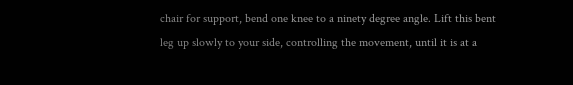chair for support, bend one knee to a ninety degree angle. Lift this bent leg up slowly to your side, controlling the movement, until it is at a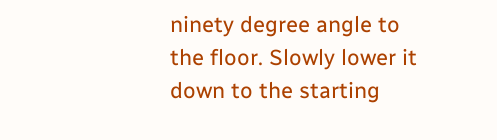ninety degree angle to the floor. Slowly lower it down to the starting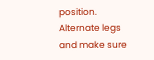position. Alternate legs and make sure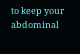to keep your abdominal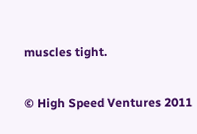muscles tight.

© High Speed Ventures 2011